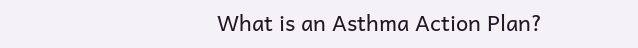What is an Asthma Action Plan?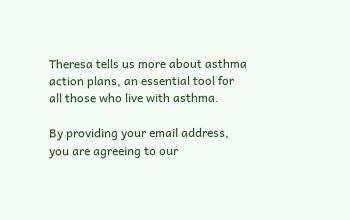Theresa tells us more about asthma action plans, an essential tool for all those who live with asthma.

By providing your email address, you are agreeing to our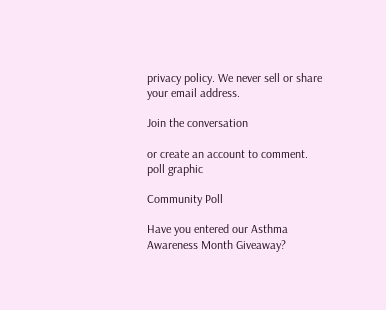privacy policy. We never sell or share your email address.

Join the conversation

or create an account to comment.
poll graphic

Community Poll

Have you entered our Asthma Awareness Month Giveaway?